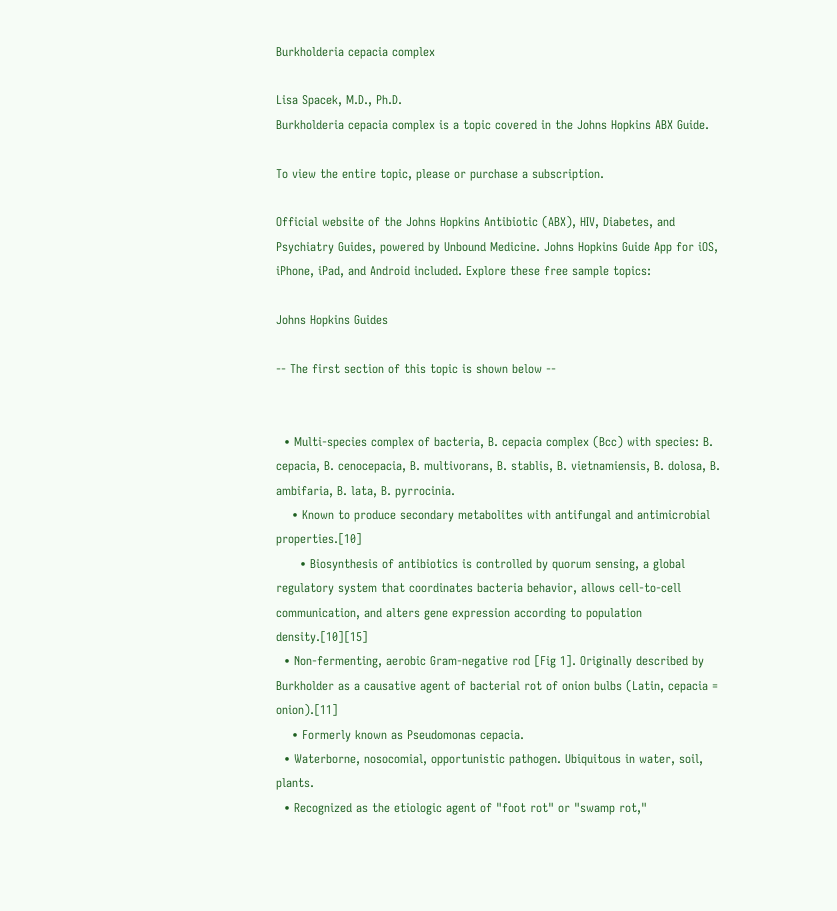Burkholderia cepacia complex

Lisa Spacek, M.D., Ph.D.
Burkholderia cepacia complex is a topic covered in the Johns Hopkins ABX Guide.

To view the entire topic, please or purchase a subscription.

Official website of the Johns Hopkins Antibiotic (ABX), HIV, Diabetes, and Psychiatry Guides, powered by Unbound Medicine. Johns Hopkins Guide App for iOS, iPhone, iPad, and Android included. Explore these free sample topics:

Johns Hopkins Guides

-- The first section of this topic is shown below --


  • Multi-species complex of bacteria, B. cepacia complex (Bcc) with species: B. cepacia, B. cenocepacia, B. multivorans, B. stablis, B. vietnamiensis, B. dolosa, B. ambifaria, B. lata, B. pyrrocinia.
    • Known to produce secondary metabolites with antifungal and antimicrobial properties.[10]
      • Biosynthesis of antibiotics is controlled by quorum sensing, a global regulatory system that coordinates bacteria behavior, allows cell-to-cell communication, and alters gene expression according to population density.[10][15]
  • Non-fermenting, aerobic Gram-negative rod [Fig 1]. Originally described by Burkholder as a causative agent of bacterial rot of onion bulbs (Latin, cepacia = onion).[11]
    • Formerly known as Pseudomonas cepacia.
  • Waterborne, nosocomial, opportunistic pathogen. Ubiquitous in water, soil, plants.
  • Recognized as the etiologic agent of "foot rot" or "swamp rot,"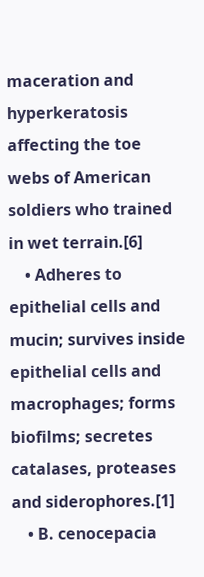maceration and hyperkeratosis affecting the toe webs of American soldiers who trained in wet terrain.[6]
    • Adheres to epithelial cells and mucin; survives inside epithelial cells and macrophages; forms biofilms; secretes catalases, proteases and siderophores.[1]
    • B. cenocepacia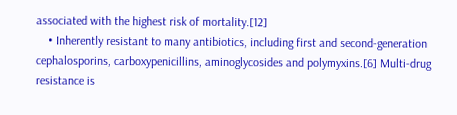associated with the highest risk of mortality.[12]
    • Inherently resistant to many antibiotics, including first and second-generation cephalosporins, carboxypenicillins, aminoglycosides and polymyxins.[6] Multi-drug resistance is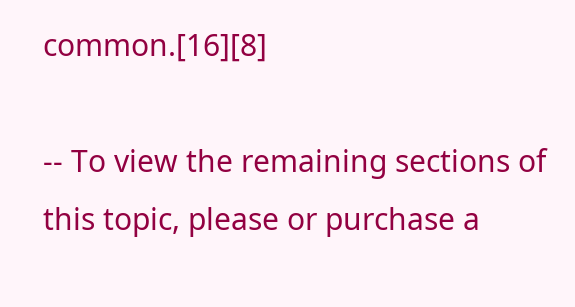common.[16][8]

-- To view the remaining sections of this topic, please or purchase a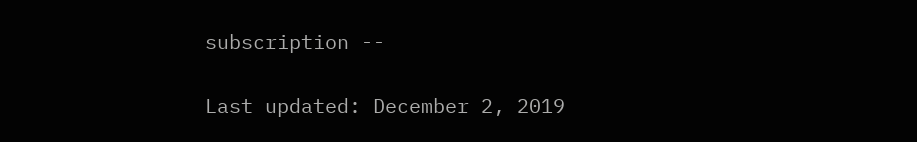subscription --

Last updated: December 2, 2019